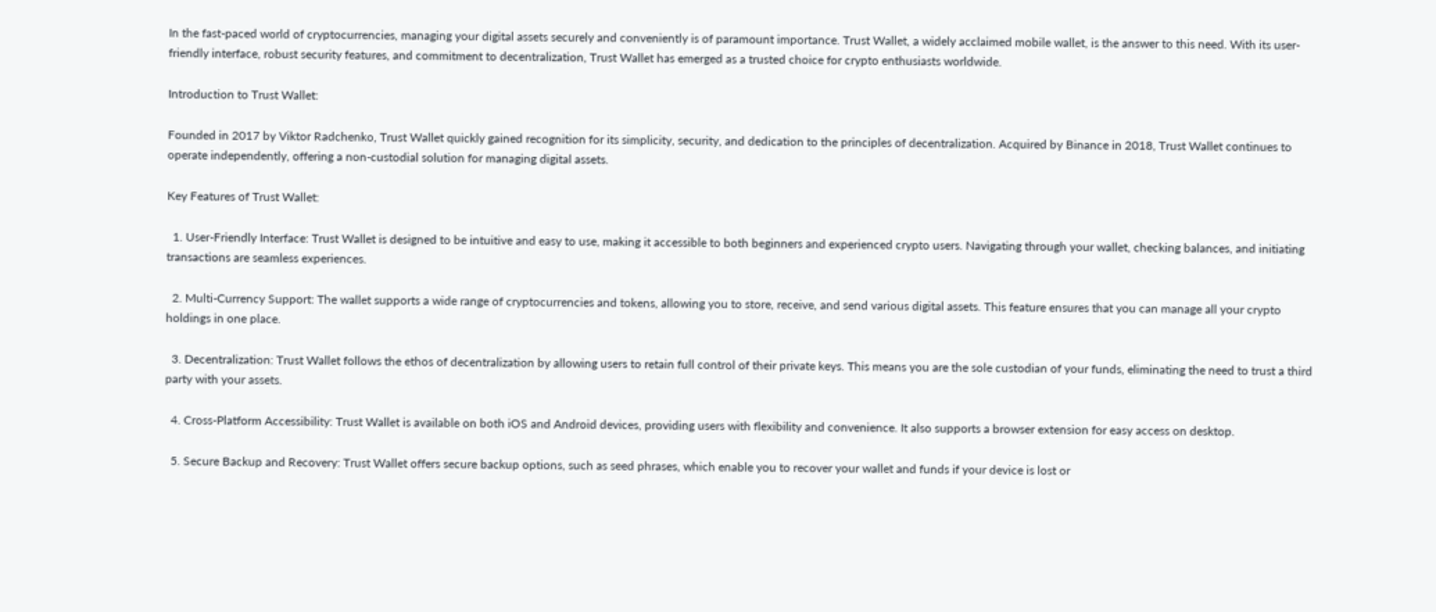In the fast-paced world of cryptocurrencies, managing your digital assets securely and conveniently is of paramount importance. Trust Wallet, a widely acclaimed mobile wallet, is the answer to this need. With its user-friendly interface, robust security features, and commitment to decentralization, Trust Wallet has emerged as a trusted choice for crypto enthusiasts worldwide.

Introduction to Trust Wallet:

Founded in 2017 by Viktor Radchenko, Trust Wallet quickly gained recognition for its simplicity, security, and dedication to the principles of decentralization. Acquired by Binance in 2018, Trust Wallet continues to operate independently, offering a non-custodial solution for managing digital assets.

Key Features of Trust Wallet:

  1. User-Friendly Interface: Trust Wallet is designed to be intuitive and easy to use, making it accessible to both beginners and experienced crypto users. Navigating through your wallet, checking balances, and initiating transactions are seamless experiences.

  2. Multi-Currency Support: The wallet supports a wide range of cryptocurrencies and tokens, allowing you to store, receive, and send various digital assets. This feature ensures that you can manage all your crypto holdings in one place.

  3. Decentralization: Trust Wallet follows the ethos of decentralization by allowing users to retain full control of their private keys. This means you are the sole custodian of your funds, eliminating the need to trust a third party with your assets.

  4. Cross-Platform Accessibility: Trust Wallet is available on both iOS and Android devices, providing users with flexibility and convenience. It also supports a browser extension for easy access on desktop.

  5. Secure Backup and Recovery: Trust Wallet offers secure backup options, such as seed phrases, which enable you to recover your wallet and funds if your device is lost or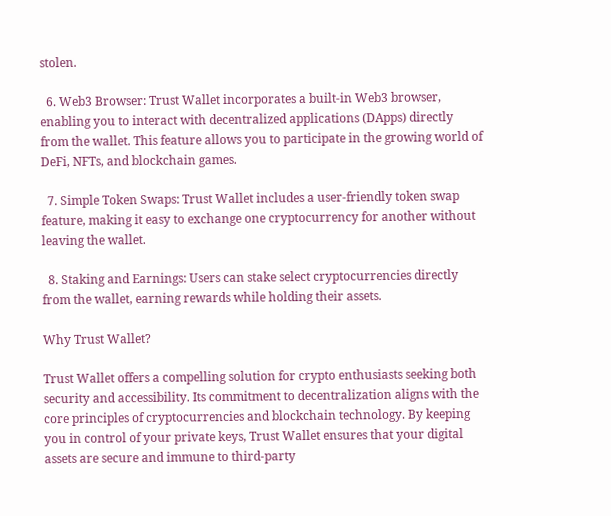stolen.

  6. Web3 Browser: Trust Wallet incorporates a built-in Web3 browser, enabling you to interact with decentralized applications (DApps) directly from the wallet. This feature allows you to participate in the growing world of DeFi, NFTs, and blockchain games.

  7. Simple Token Swaps: Trust Wallet includes a user-friendly token swap feature, making it easy to exchange one cryptocurrency for another without leaving the wallet.

  8. Staking and Earnings: Users can stake select cryptocurrencies directly from the wallet, earning rewards while holding their assets.

Why Trust Wallet?

Trust Wallet offers a compelling solution for crypto enthusiasts seeking both security and accessibility. Its commitment to decentralization aligns with the core principles of cryptocurrencies and blockchain technology. By keeping you in control of your private keys, Trust Wallet ensures that your digital assets are secure and immune to third-party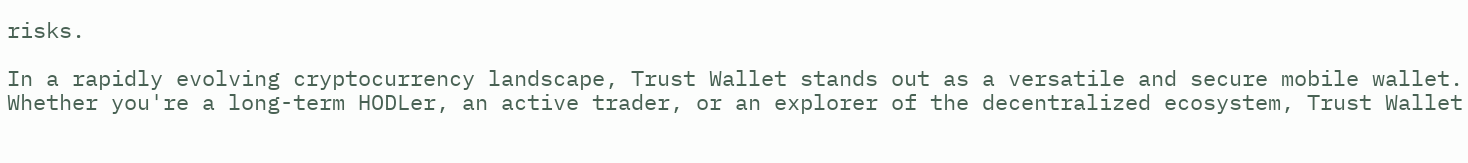risks.

In a rapidly evolving cryptocurrency landscape, Trust Wallet stands out as a versatile and secure mobile wallet. Whether you're a long-term HODLer, an active trader, or an explorer of the decentralized ecosystem, Trust Wallet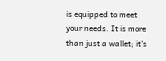is equipped to meet your needs. It is more than just a wallet; it's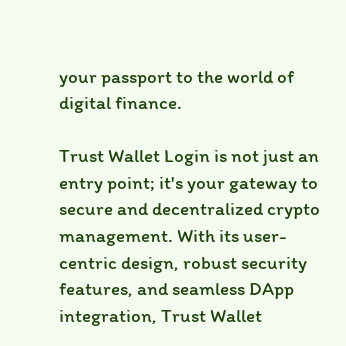your passport to the world of digital finance.

Trust Wallet Login is not just an entry point; it's your gateway to secure and decentralized crypto management. With its user-centric design, robust security features, and seamless DApp integration, Trust Wallet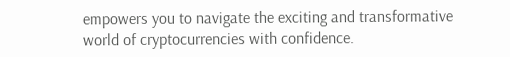empowers you to navigate the exciting and transformative world of cryptocurrencies with confidence.